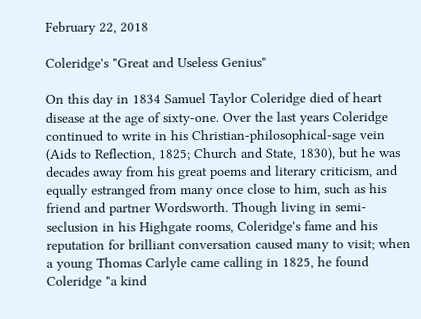February 22, 2018

Coleridge's "Great and Useless Genius"

On this day in 1834 Samuel Taylor Coleridge died of heart disease at the age of sixty-one. Over the last years Coleridge continued to write in his Christian-philosophical-sage vein (Aids to Reflection, 1825; Church and State, 1830), but he was decades away from his great poems and literary criticism, and equally estranged from many once close to him, such as his friend and partner Wordsworth. Though living in semi-seclusion in his Highgate rooms, Coleridge's fame and his reputation for brilliant conversation caused many to visit; when a young Thomas Carlyle came calling in 1825, he found Coleridge "a kind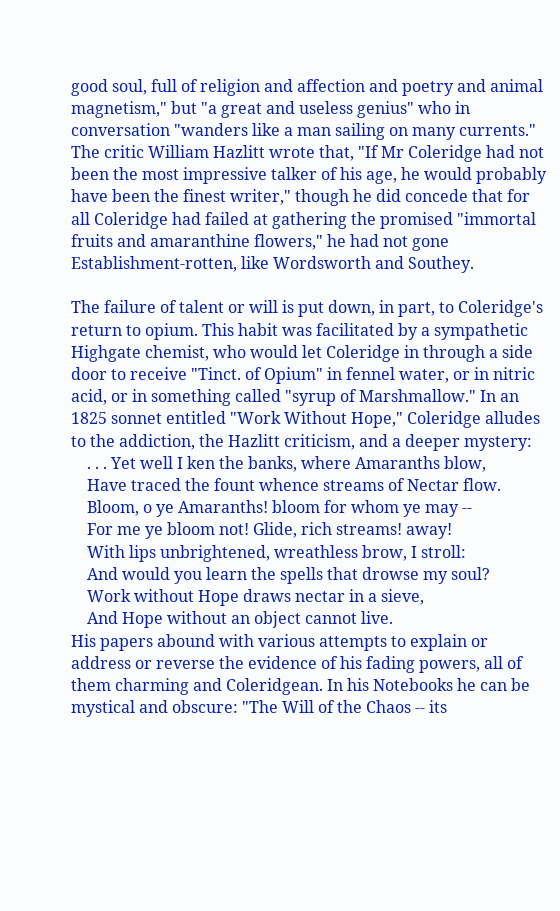good soul, full of religion and affection and poetry and animal magnetism," but "a great and useless genius" who in conversation "wanders like a man sailing on many currents." The critic William Hazlitt wrote that, "If Mr Coleridge had not been the most impressive talker of his age, he would probably have been the finest writer," though he did concede that for all Coleridge had failed at gathering the promised "immortal fruits and amaranthine flowers," he had not gone Establishment-rotten, like Wordsworth and Southey.

The failure of talent or will is put down, in part, to Coleridge's return to opium. This habit was facilitated by a sympathetic Highgate chemist, who would let Coleridge in through a side door to receive "Tinct. of Opium" in fennel water, or in nitric acid, or in something called "syrup of Marshmallow." In an 1825 sonnet entitled "Work Without Hope," Coleridge alludes to the addiction, the Hazlitt criticism, and a deeper mystery:
    . . . Yet well I ken the banks, where Amaranths blow,
    Have traced the fount whence streams of Nectar flow.
    Bloom, o ye Amaranths! bloom for whom ye may --
    For me ye bloom not! Glide, rich streams! away!
    With lips unbrightened, wreathless brow, I stroll:
    And would you learn the spells that drowse my soul?
    Work without Hope draws nectar in a sieve,
    And Hope without an object cannot live.
His papers abound with various attempts to explain or address or reverse the evidence of his fading powers, all of them charming and Coleridgean. In his Notebooks he can be mystical and obscure: "The Will of the Chaos -- its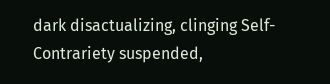dark disactualizing, clinging Self-Contrariety suspended,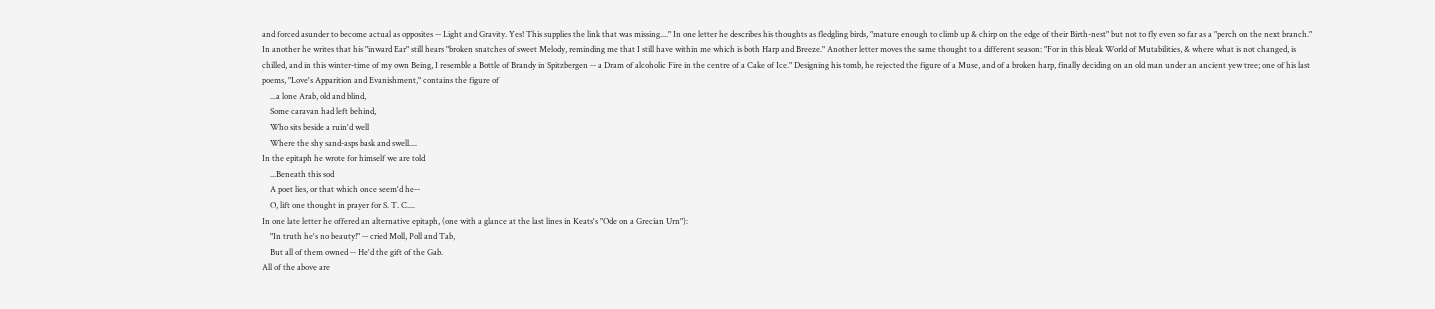and forced asunder to become actual as opposites -- Light and Gravity. Yes! This supplies the link that was missing...." In one letter he describes his thoughts as fledgling birds, "mature enough to climb up & chirp on the edge of their Birth-nest" but not to fly even so far as a "perch on the next branch." In another he writes that his "inward Ear" still hears "broken snatches of sweet Melody, reminding me that I still have within me which is both Harp and Breeze." Another letter moves the same thought to a different season: "For in this bleak World of Mutabilities, & where what is not changed, is chilled, and in this winter-time of my own Being, I resemble a Bottle of Brandy in Spitzbergen -- a Dram of alcoholic Fire in the centre of a Cake of Ice." Designing his tomb, he rejected the figure of a Muse, and of a broken harp, finally deciding on an old man under an ancient yew tree; one of his last poems, "Love's Apparition and Evanishment," contains the figure of
    ...a lone Arab, old and blind,
    Some caravan had left behind,
    Who sits beside a ruin'd well
    Where the shy sand-asps bask and swell....
In the epitaph he wrote for himself we are told
    ...Beneath this sod
    A poet lies, or that which once seem'd he--
    O, lift one thought in prayer for S. T. C....
In one late letter he offered an alternative epitaph, (one with a glance at the last lines in Keats's "Ode on a Grecian Urn"):
    "In truth he's no beauty!" -- cried Moll, Poll and Tab,
    But all of them owned -- He'd the gift of the Gab.
All of the above are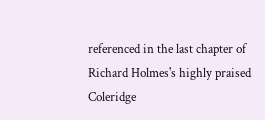referenced in the last chapter of Richard Holmes's highly praised Coleridge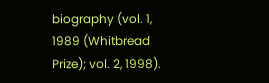biography (vol. 1, 1989 (Whitbread Prize); vol. 2, 1998).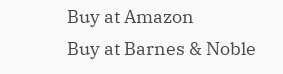Buy at Amazon
Buy at Barnes & Noble